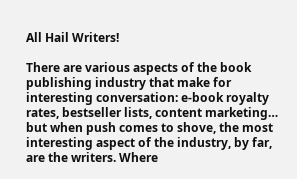All Hail Writers!

There are various aspects of the book publishing industry that make for interesting conversation: e-book royalty rates, bestseller lists, content marketing… but when push comes to shove, the most interesting aspect of the industry, by far, are the writers. Where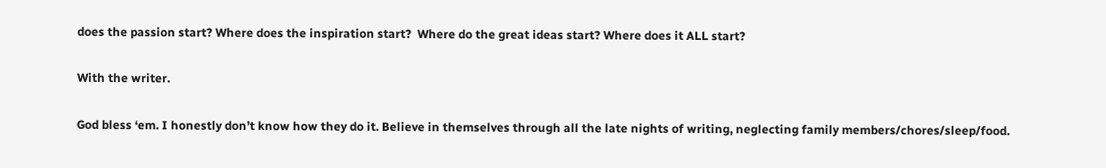does the passion start? Where does the inspiration start?  Where do the great ideas start? Where does it ALL start?

With the writer.

God bless ‘em. I honestly don’t know how they do it. Believe in themselves through all the late nights of writing, neglecting family members/chores/sleep/food.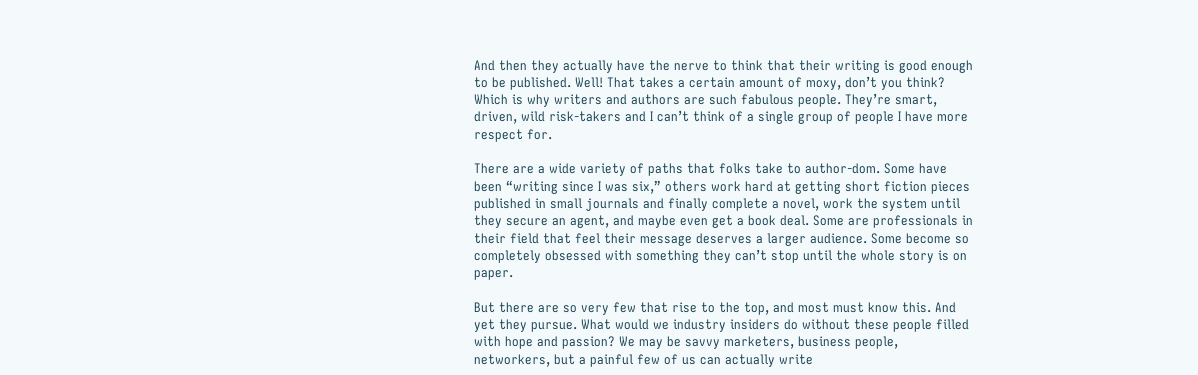And then they actually have the nerve to think that their writing is good enough to be published. Well! That takes a certain amount of moxy, don’t you think? Which is why writers and authors are such fabulous people. They’re smart, driven, wild risk-takers and I can’t think of a single group of people I have more respect for.

There are a wide variety of paths that folks take to author-dom. Some have been “writing since I was six,” others work hard at getting short fiction pieces published in small journals and finally complete a novel, work the system until they secure an agent, and maybe even get a book deal. Some are professionals in their field that feel their message deserves a larger audience. Some become so completely obsessed with something they can’t stop until the whole story is on paper.

But there are so very few that rise to the top, and most must know this. And yet they pursue. What would we industry insiders do without these people filled with hope and passion? We may be savvy marketers, business people, networkers, but a painful few of us can actually write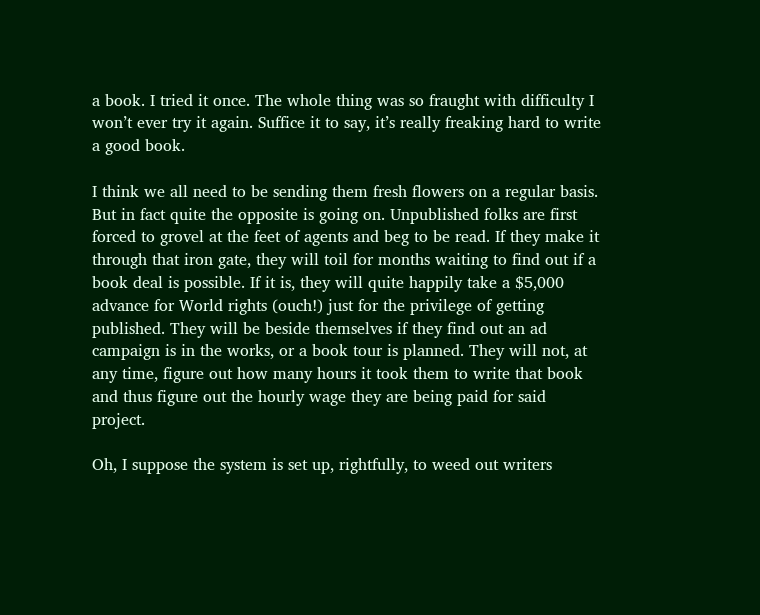a book. I tried it once. The whole thing was so fraught with difficulty I won’t ever try it again. Suffice it to say, it’s really freaking hard to write a good book.

I think we all need to be sending them fresh flowers on a regular basis. But in fact quite the opposite is going on. Unpublished folks are first forced to grovel at the feet of agents and beg to be read. If they make it through that iron gate, they will toil for months waiting to find out if a book deal is possible. If it is, they will quite happily take a $5,000 advance for World rights (ouch!) just for the privilege of getting published. They will be beside themselves if they find out an ad campaign is in the works, or a book tour is planned. They will not, at any time, figure out how many hours it took them to write that book and thus figure out the hourly wage they are being paid for said project.

Oh, I suppose the system is set up, rightfully, to weed out writers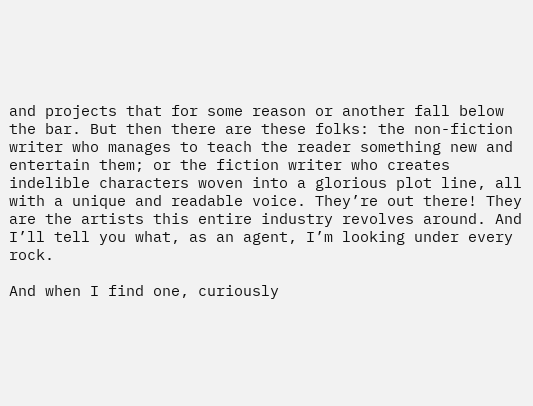and projects that for some reason or another fall below the bar. But then there are these folks: the non-fiction writer who manages to teach the reader something new and entertain them; or the fiction writer who creates indelible characters woven into a glorious plot line, all with a unique and readable voice. They’re out there! They are the artists this entire industry revolves around. And I’ll tell you what, as an agent, I’m looking under every rock.

And when I find one, curiously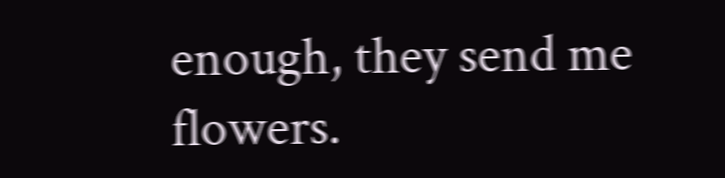enough, they send me flowers.